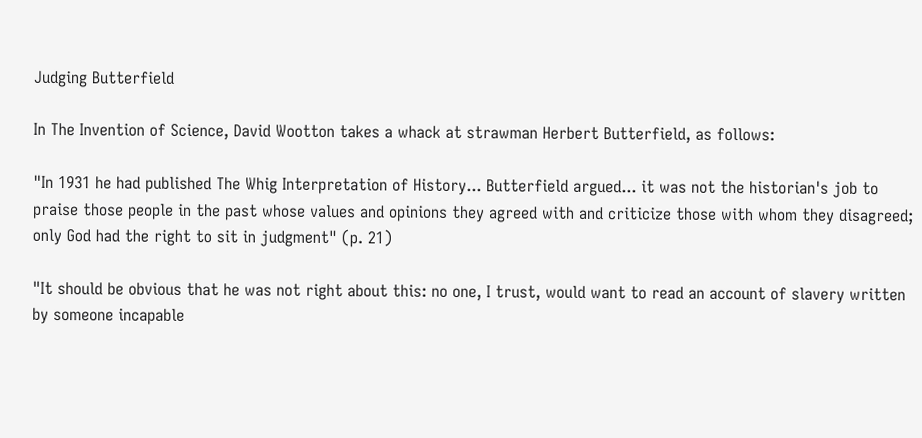Judging Butterfield

In The Invention of Science, David Wootton takes a whack at strawman Herbert Butterfield, as follows:

"In 1931 he had published The Whig Interpretation of History... Butterfield argued... it was not the historian's job to praise those people in the past whose values and opinions they agreed with and criticize those with whom they disagreed; only God had the right to sit in judgment" (p. 21)

"It should be obvious that he was not right about this: no one, I trust, would want to read an account of slavery written by someone incapable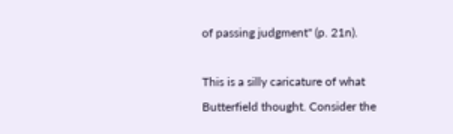of passing judgment" (p. 21n).

This is a silly caricature of what Butterfield thought. Consider the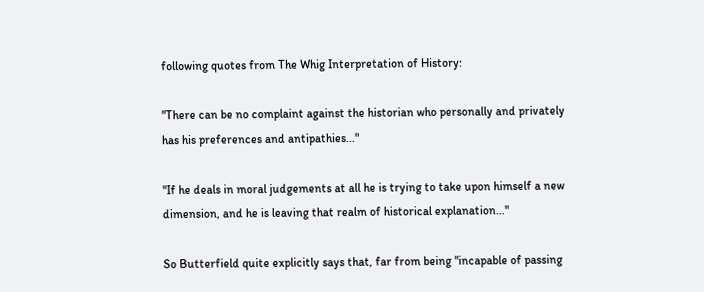following quotes from The Whig Interpretation of History:

"There can be no complaint against the historian who personally and privately has his preferences and antipathies..."

"If he deals in moral judgements at all he is trying to take upon himself a new dimension, and he is leaving that realm of historical explanation..."

So Butterfield quite explicitly says that, far from being "incapable of passing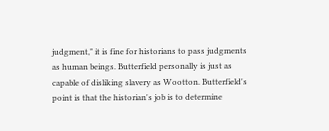judgment," it is fine for historians to pass judgments as human beings. Butterfield personally is just as capable of disliking slavery as Wootton. Butterfield's point is that the historian's job is to determine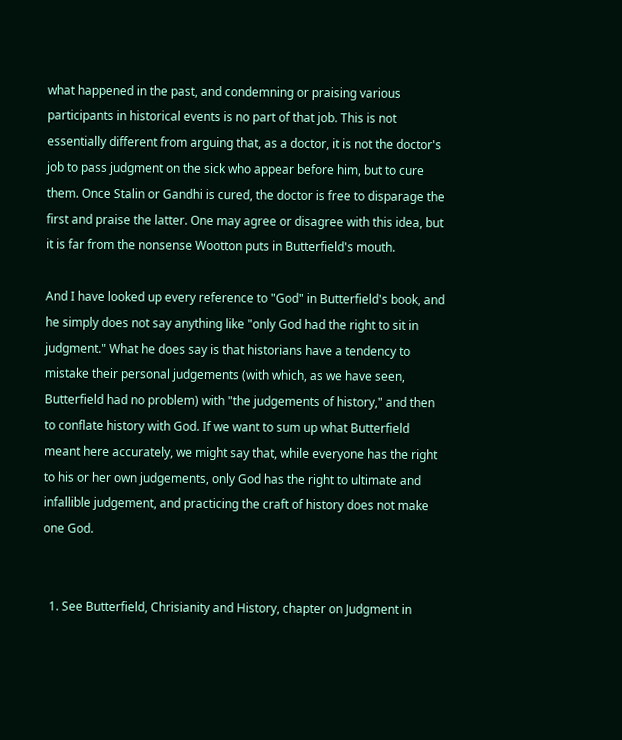what happened in the past, and condemning or praising various participants in historical events is no part of that job. This is not essentially different from arguing that, as a doctor, it is not the doctor's job to pass judgment on the sick who appear before him, but to cure them. Once Stalin or Gandhi is cured, the doctor is free to disparage the first and praise the latter. One may agree or disagree with this idea, but it is far from the nonsense Wootton puts in Butterfield's mouth.

And I have looked up every reference to "God" in Butterfield's book, and he simply does not say anything like "only God had the right to sit in judgment." What he does say is that historians have a tendency to mistake their personal judgements (with which, as we have seen, Butterfield had no problem) with "the judgements of history," and then to conflate history with God. If we want to sum up what Butterfield meant here accurately, we might say that, while everyone has the right to his or her own judgements, only God has the right to ultimate and infallible judgement, and practicing the craft of history does not make one God.


  1. See Butterfield, Chrisianity and History, chapter on Judgment in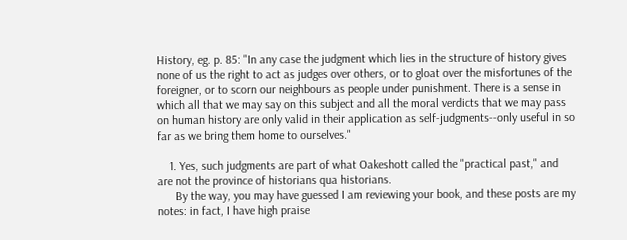History, eg. p. 85: "In any case the judgment which lies in the structure of history gives none of us the right to act as judges over others, or to gloat over the misfortunes of the foreigner, or to scorn our neighbours as people under punishment. There is a sense in which all that we may say on this subject and all the moral verdicts that we may pass on human history are only valid in their application as self-judgments--only useful in so far as we bring them home to ourselves."

    1. Yes, such judgments are part of what Oakeshott called the "practical past," and are not the province of historians qua historians.
      By the way, you may have guessed I am reviewing your book, and these posts are my notes: in fact, I have high praise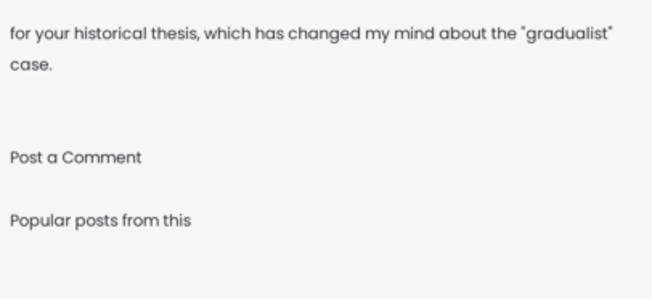for your historical thesis, which has changed my mind about the "gradualist" case.


Post a Comment

Popular posts from this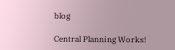blog

Central Planning Works!